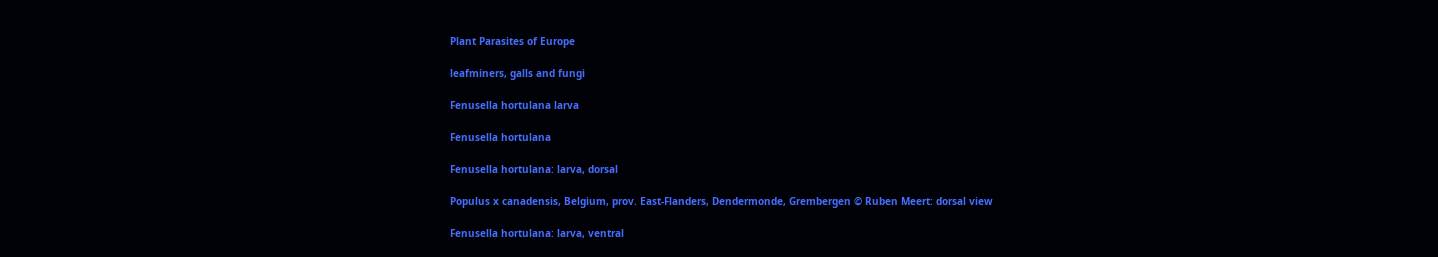Plant Parasites of Europe

leafminers, galls and fungi

Fenusella hortulana larva

Fenusella hortulana

Fenusella hortulana: larva, dorsal

Populus x canadensis, Belgium, prov. East-Flanders, Dendermonde, Grembergen © Ruben Meert: dorsal view

Fenusella hortulana: larva, ventral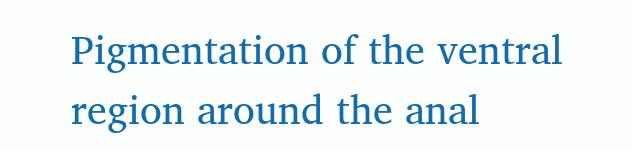Pigmentation of the ventral region around the anal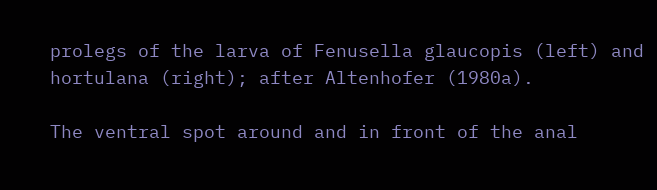prolegs of the larva of Fenusella glaucopis (left) and hortulana (right); after Altenhofer (1980a).

The ventral spot around and in front of the anal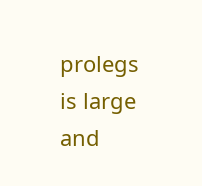prolegs is large and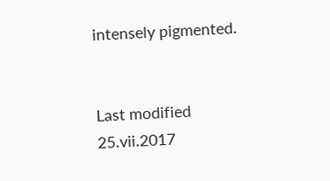intensely pigmented.


Last modified 25.vii.2017